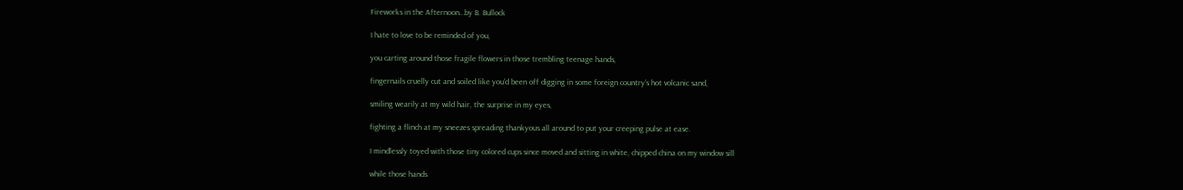Fireworks in the Afternoon…by B. Bullock

I hate to love to be reminded of you,

you carting around those fragile flowers in those trembling teenage hands,

fingernails cruelly cut and soiled like you’d been off digging in some foreign country’s hot volcanic sand,

smiling wearily at my wild hair, the surprise in my eyes,

fighting a flinch at my sneezes spreading thankyous all around to put your creeping pulse at ease.

I mindlessly toyed with those tiny colored cups since moved and sitting in white, chipped china on my window sill

while those hands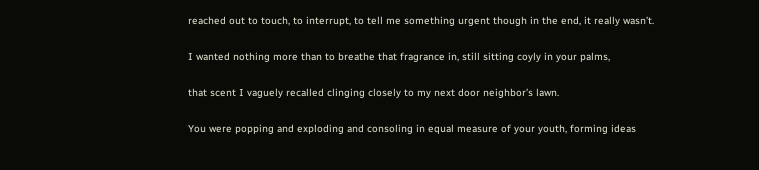reached out to touch, to interrupt, to tell me something urgent though in the end, it really wasn’t.

I wanted nothing more than to breathe that fragrance in, still sitting coyly in your palms,

that scent I vaguely recalled clinging closely to my next door neighbor’s lawn.

You were popping and exploding and consoling in equal measure of your youth, forming ideas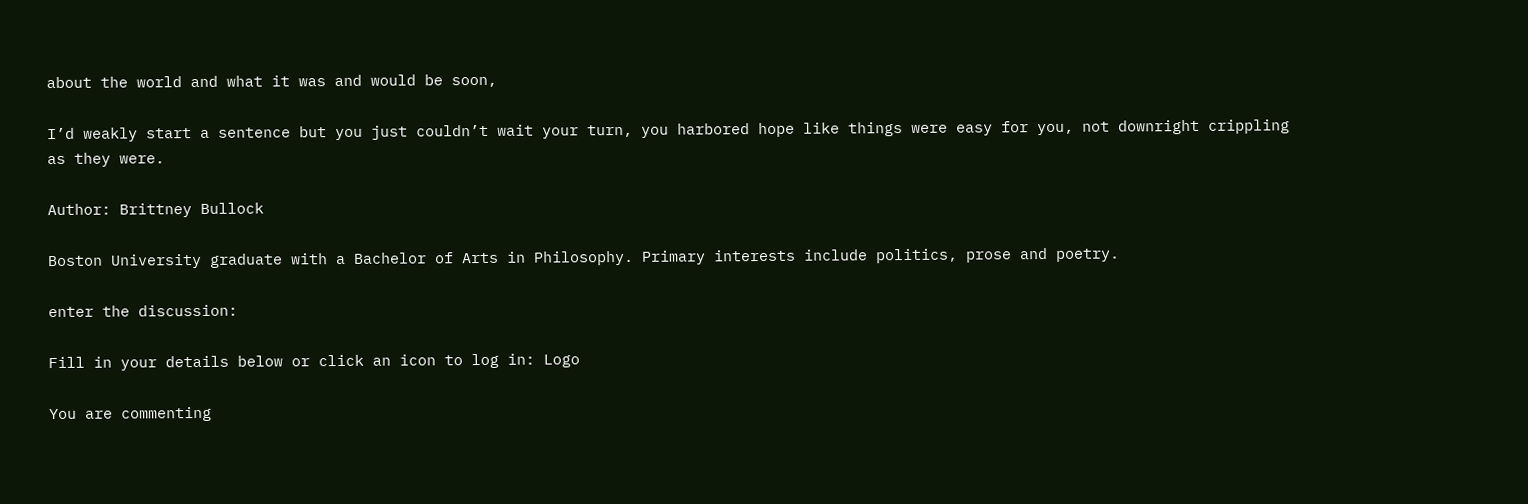about the world and what it was and would be soon,

I’d weakly start a sentence but you just couldn’t wait your turn, you harbored hope like things were easy for you, not downright crippling as they were.

Author: Brittney Bullock

Boston University graduate with a Bachelor of Arts in Philosophy. Primary interests include politics, prose and poetry.

enter the discussion:

Fill in your details below or click an icon to log in: Logo

You are commenting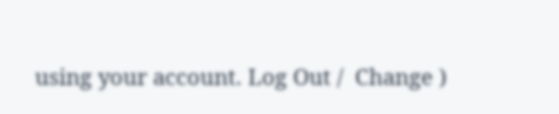using your account. Log Out /  Change )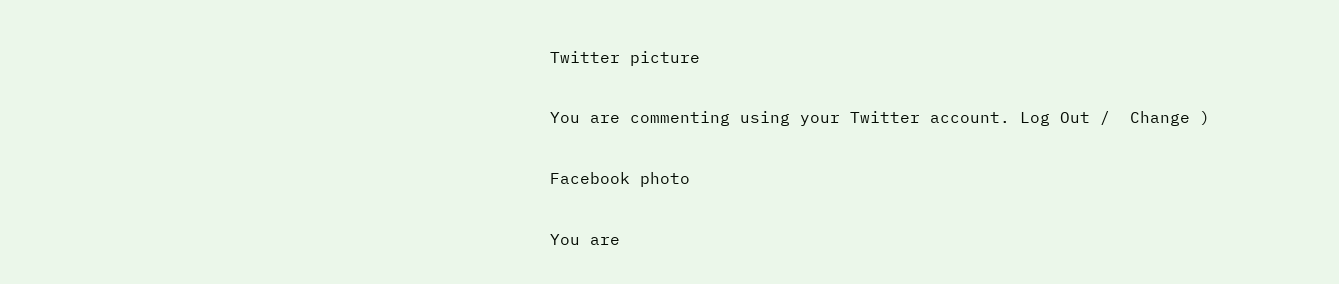Twitter picture

You are commenting using your Twitter account. Log Out /  Change )

Facebook photo

You are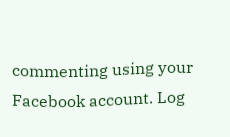commenting using your Facebook account. Log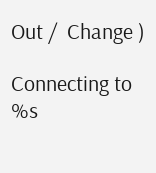Out /  Change )

Connecting to %s